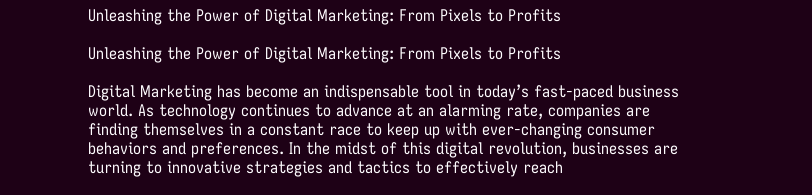Unleashing the Power of Digital Marketing: From Pixels to Profits

Unleashing the Power of Digital Marketing: From Pixels to Profits

Digital Marketing has become an indispensable tool in today’s fast-paced business world. As technology continues to advance at an alarming rate, companies are finding themselves in a constant race to keep up with ever-changing consumer behaviors and preferences. In the midst of this digital revolution, businesses are turning to innovative strategies and tactics to effectively reach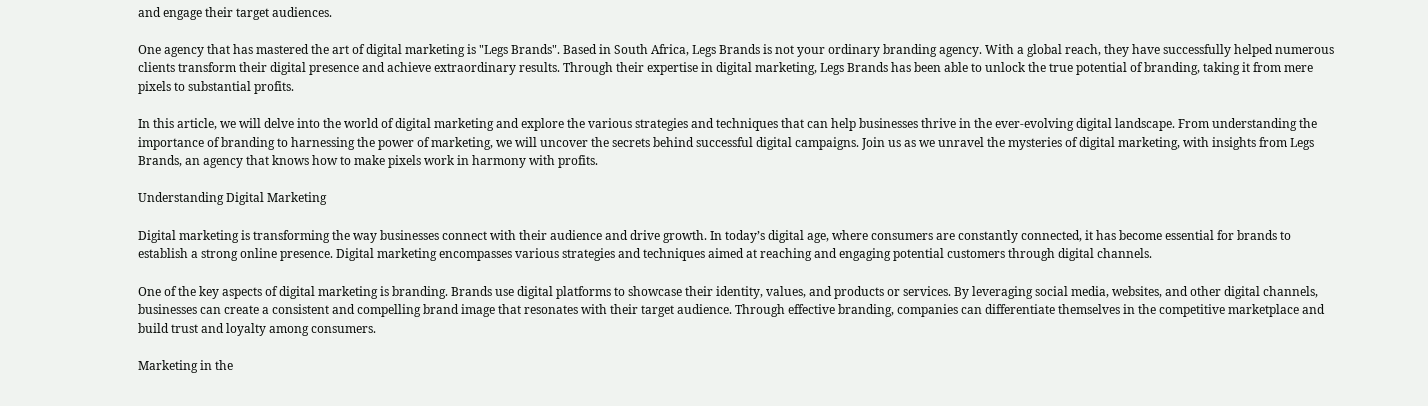and engage their target audiences.

One agency that has mastered the art of digital marketing is "Legs Brands". Based in South Africa, Legs Brands is not your ordinary branding agency. With a global reach, they have successfully helped numerous clients transform their digital presence and achieve extraordinary results. Through their expertise in digital marketing, Legs Brands has been able to unlock the true potential of branding, taking it from mere pixels to substantial profits.

In this article, we will delve into the world of digital marketing and explore the various strategies and techniques that can help businesses thrive in the ever-evolving digital landscape. From understanding the importance of branding to harnessing the power of marketing, we will uncover the secrets behind successful digital campaigns. Join us as we unravel the mysteries of digital marketing, with insights from Legs Brands, an agency that knows how to make pixels work in harmony with profits.

Understanding Digital Marketing

Digital marketing is transforming the way businesses connect with their audience and drive growth. In today’s digital age, where consumers are constantly connected, it has become essential for brands to establish a strong online presence. Digital marketing encompasses various strategies and techniques aimed at reaching and engaging potential customers through digital channels.

One of the key aspects of digital marketing is branding. Brands use digital platforms to showcase their identity, values, and products or services. By leveraging social media, websites, and other digital channels, businesses can create a consistent and compelling brand image that resonates with their target audience. Through effective branding, companies can differentiate themselves in the competitive marketplace and build trust and loyalty among consumers.

Marketing in the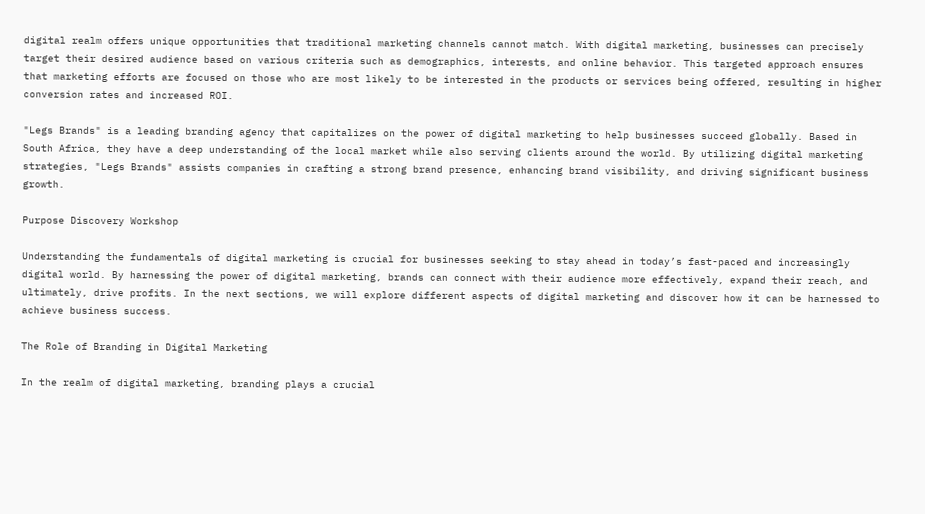digital realm offers unique opportunities that traditional marketing channels cannot match. With digital marketing, businesses can precisely target their desired audience based on various criteria such as demographics, interests, and online behavior. This targeted approach ensures that marketing efforts are focused on those who are most likely to be interested in the products or services being offered, resulting in higher conversion rates and increased ROI.

"Legs Brands" is a leading branding agency that capitalizes on the power of digital marketing to help businesses succeed globally. Based in South Africa, they have a deep understanding of the local market while also serving clients around the world. By utilizing digital marketing strategies, "Legs Brands" assists companies in crafting a strong brand presence, enhancing brand visibility, and driving significant business growth.

Purpose Discovery Workshop

Understanding the fundamentals of digital marketing is crucial for businesses seeking to stay ahead in today’s fast-paced and increasingly digital world. By harnessing the power of digital marketing, brands can connect with their audience more effectively, expand their reach, and ultimately, drive profits. In the next sections, we will explore different aspects of digital marketing and discover how it can be harnessed to achieve business success.

The Role of Branding in Digital Marketing

In the realm of digital marketing, branding plays a crucial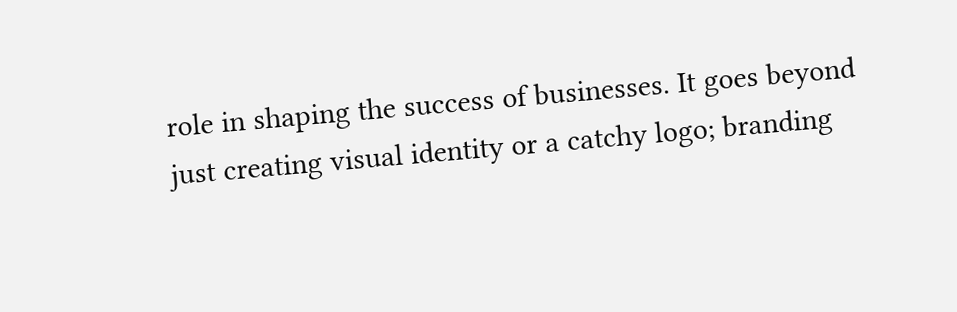role in shaping the success of businesses. It goes beyond just creating visual identity or a catchy logo; branding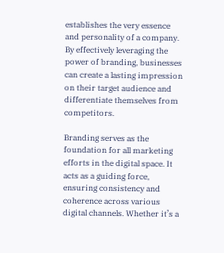establishes the very essence and personality of a company. By effectively leveraging the power of branding, businesses can create a lasting impression on their target audience and differentiate themselves from competitors.

Branding serves as the foundation for all marketing efforts in the digital space. It acts as a guiding force, ensuring consistency and coherence across various digital channels. Whether it’s a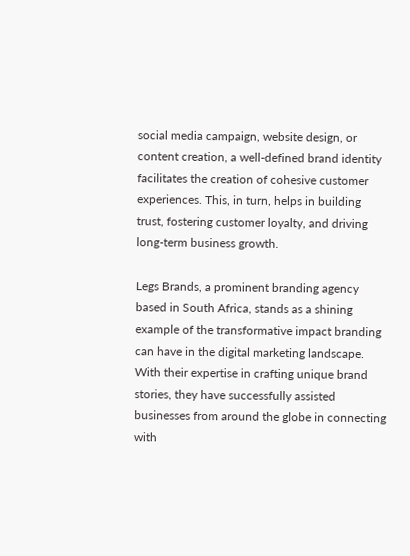social media campaign, website design, or content creation, a well-defined brand identity facilitates the creation of cohesive customer experiences. This, in turn, helps in building trust, fostering customer loyalty, and driving long-term business growth.

Legs Brands, a prominent branding agency based in South Africa, stands as a shining example of the transformative impact branding can have in the digital marketing landscape. With their expertise in crafting unique brand stories, they have successfully assisted businesses from around the globe in connecting with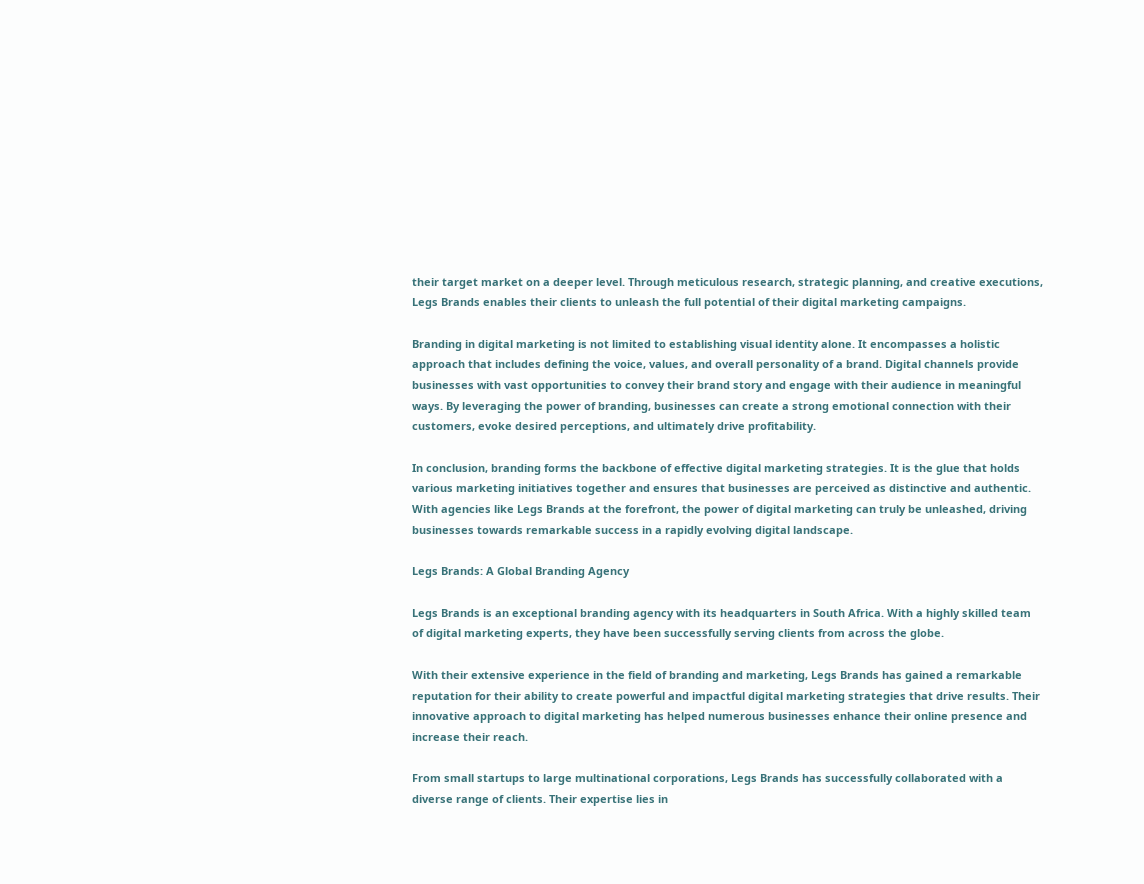their target market on a deeper level. Through meticulous research, strategic planning, and creative executions, Legs Brands enables their clients to unleash the full potential of their digital marketing campaigns.

Branding in digital marketing is not limited to establishing visual identity alone. It encompasses a holistic approach that includes defining the voice, values, and overall personality of a brand. Digital channels provide businesses with vast opportunities to convey their brand story and engage with their audience in meaningful ways. By leveraging the power of branding, businesses can create a strong emotional connection with their customers, evoke desired perceptions, and ultimately drive profitability.

In conclusion, branding forms the backbone of effective digital marketing strategies. It is the glue that holds various marketing initiatives together and ensures that businesses are perceived as distinctive and authentic. With agencies like Legs Brands at the forefront, the power of digital marketing can truly be unleashed, driving businesses towards remarkable success in a rapidly evolving digital landscape.

Legs Brands: A Global Branding Agency

Legs Brands is an exceptional branding agency with its headquarters in South Africa. With a highly skilled team of digital marketing experts, they have been successfully serving clients from across the globe.

With their extensive experience in the field of branding and marketing, Legs Brands has gained a remarkable reputation for their ability to create powerful and impactful digital marketing strategies that drive results. Their innovative approach to digital marketing has helped numerous businesses enhance their online presence and increase their reach.

From small startups to large multinational corporations, Legs Brands has successfully collaborated with a diverse range of clients. Their expertise lies in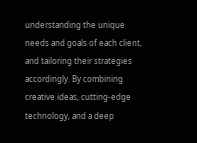understanding the unique needs and goals of each client, and tailoring their strategies accordingly. By combining creative ideas, cutting-edge technology, and a deep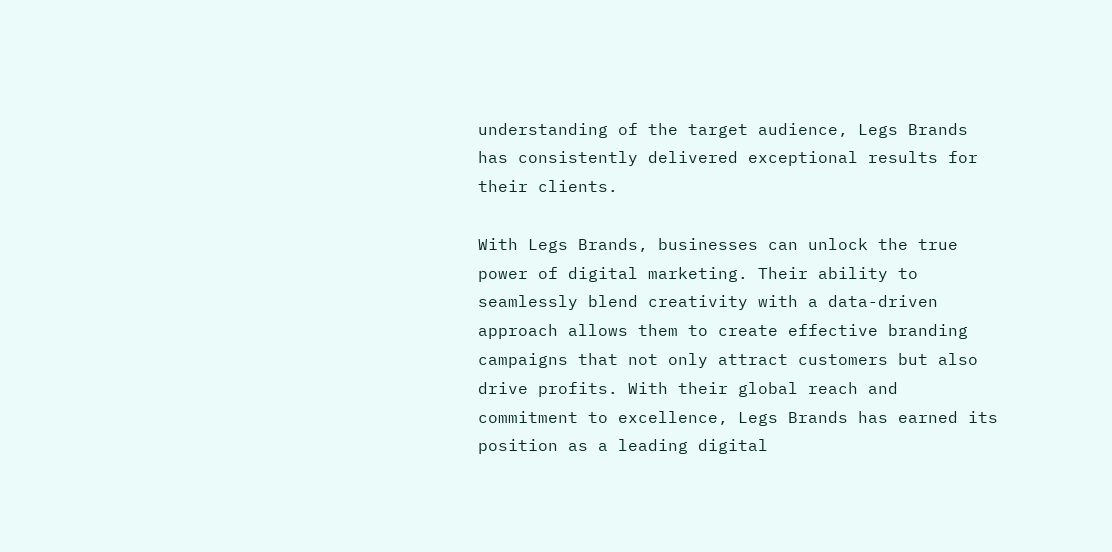understanding of the target audience, Legs Brands has consistently delivered exceptional results for their clients.

With Legs Brands, businesses can unlock the true power of digital marketing. Their ability to seamlessly blend creativity with a data-driven approach allows them to create effective branding campaigns that not only attract customers but also drive profits. With their global reach and commitment to excellence, Legs Brands has earned its position as a leading digital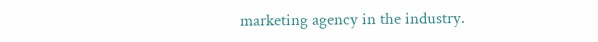marketing agency in the industry.